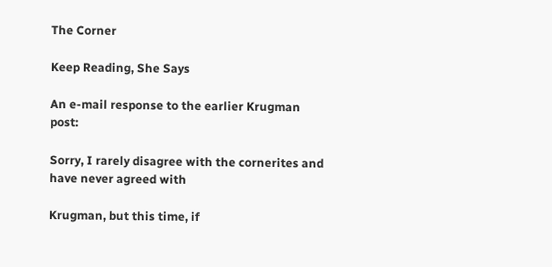The Corner

Keep Reading, She Says

An e-mail response to the earlier Krugman post:

Sorry, I rarely disagree with the cornerites and have never agreed with

Krugman, but this time, if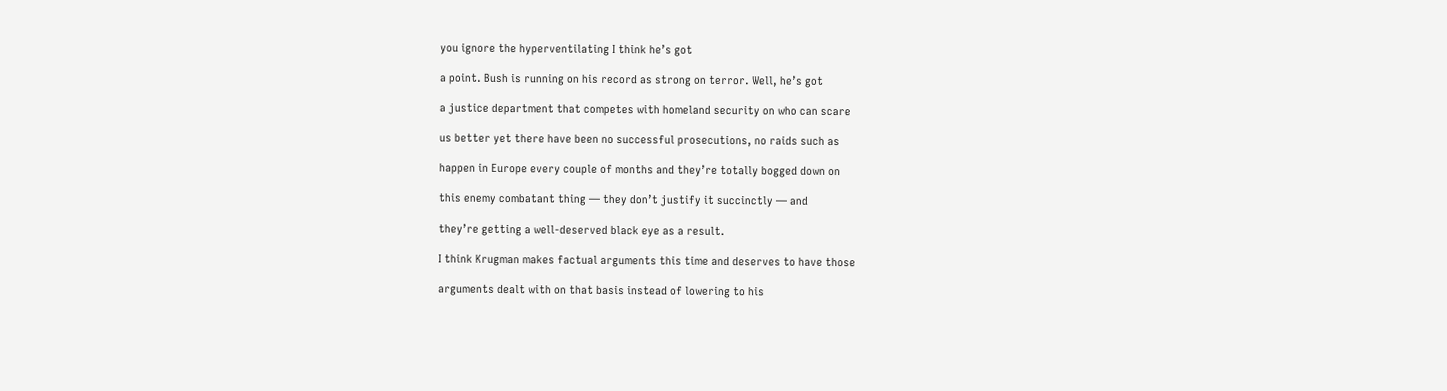you ignore the hyperventilating I think he’s got

a point. Bush is running on his record as strong on terror. Well, he’s got

a justice department that competes with homeland security on who can scare

us better yet there have been no successful prosecutions, no raids such as

happen in Europe every couple of months and they’re totally bogged down on

this enemy combatant thing — they don’t justify it succinctly — and

they’re getting a well-deserved black eye as a result.

I think Krugman makes factual arguments this time and deserves to have those

arguments dealt with on that basis instead of lowering to his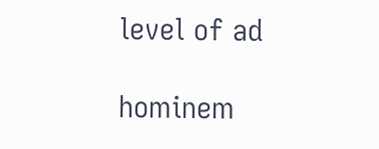level of ad

hominem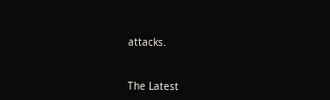attacks.



The Latest